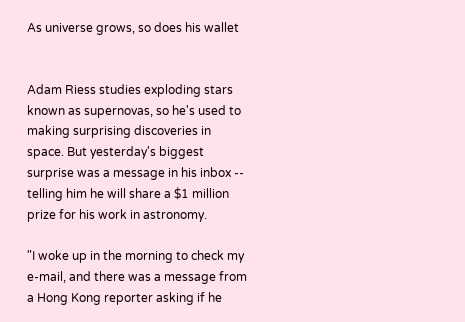As universe grows, so does his wallet


Adam Riess studies exploding stars known as supernovas, so he's used to making surprising discoveries in space. But yesterday's biggest surprise was a message in his inbox -- telling him he will share a $1 million prize for his work in astronomy.

"I woke up in the morning to check my e-mail, and there was a message from a Hong Kong reporter asking if he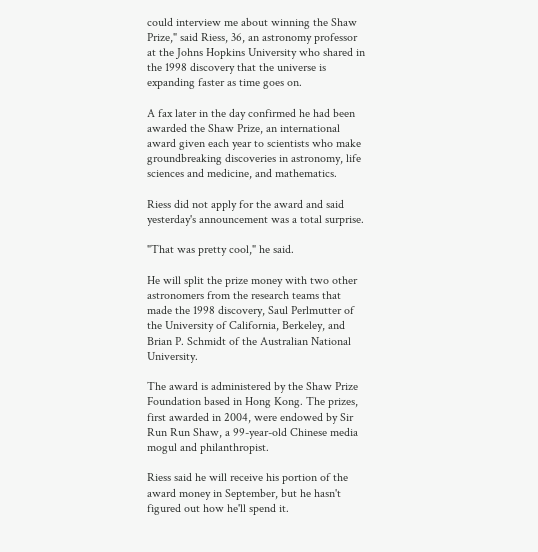could interview me about winning the Shaw Prize," said Riess, 36, an astronomy professor at the Johns Hopkins University who shared in the 1998 discovery that the universe is expanding faster as time goes on.

A fax later in the day confirmed he had been awarded the Shaw Prize, an international award given each year to scientists who make groundbreaking discoveries in astronomy, life sciences and medicine, and mathematics.

Riess did not apply for the award and said yesterday's announcement was a total surprise.

"That was pretty cool," he said.

He will split the prize money with two other astronomers from the research teams that made the 1998 discovery, Saul Perlmutter of the University of California, Berkeley, and Brian P. Schmidt of the Australian National University.

The award is administered by the Shaw Prize Foundation based in Hong Kong. The prizes, first awarded in 2004, were endowed by Sir Run Run Shaw, a 99-year-old Chinese media mogul and philanthropist.

Riess said he will receive his portion of the award money in September, but he hasn't figured out how he'll spend it.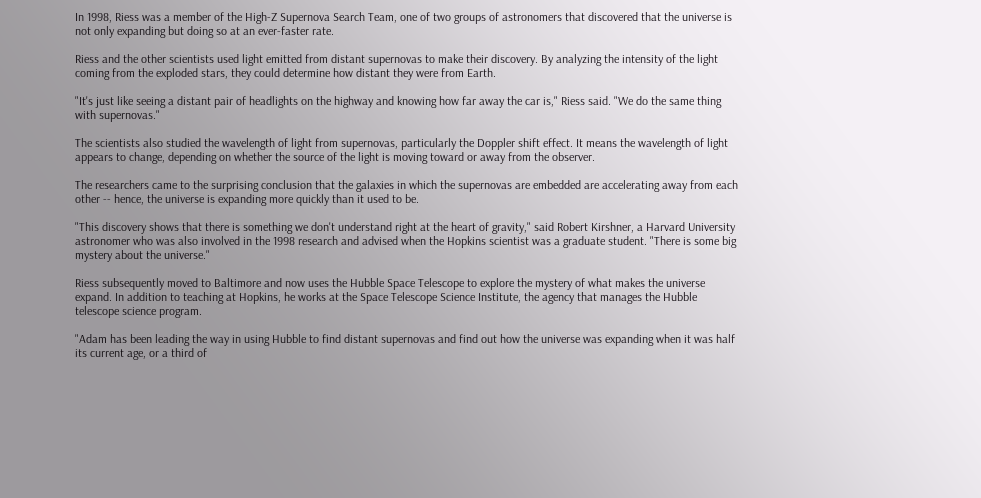In 1998, Riess was a member of the High-Z Supernova Search Team, one of two groups of astronomers that discovered that the universe is not only expanding but doing so at an ever-faster rate.

Riess and the other scientists used light emitted from distant supernovas to make their discovery. By analyzing the intensity of the light coming from the exploded stars, they could determine how distant they were from Earth.

"It's just like seeing a distant pair of headlights on the highway and knowing how far away the car is," Riess said. "We do the same thing with supernovas."

The scientists also studied the wavelength of light from supernovas, particularly the Doppler shift effect. It means the wavelength of light appears to change, depending on whether the source of the light is moving toward or away from the observer.

The researchers came to the surprising conclusion that the galaxies in which the supernovas are embedded are accelerating away from each other -- hence, the universe is expanding more quickly than it used to be.

"This discovery shows that there is something we don't understand right at the heart of gravity," said Robert Kirshner, a Harvard University astronomer who was also involved in the 1998 research and advised when the Hopkins scientist was a graduate student. "There is some big mystery about the universe."

Riess subsequently moved to Baltimore and now uses the Hubble Space Telescope to explore the mystery of what makes the universe expand. In addition to teaching at Hopkins, he works at the Space Telescope Science Institute, the agency that manages the Hubble telescope science program.

"Adam has been leading the way in using Hubble to find distant supernovas and find out how the universe was expanding when it was half its current age, or a third of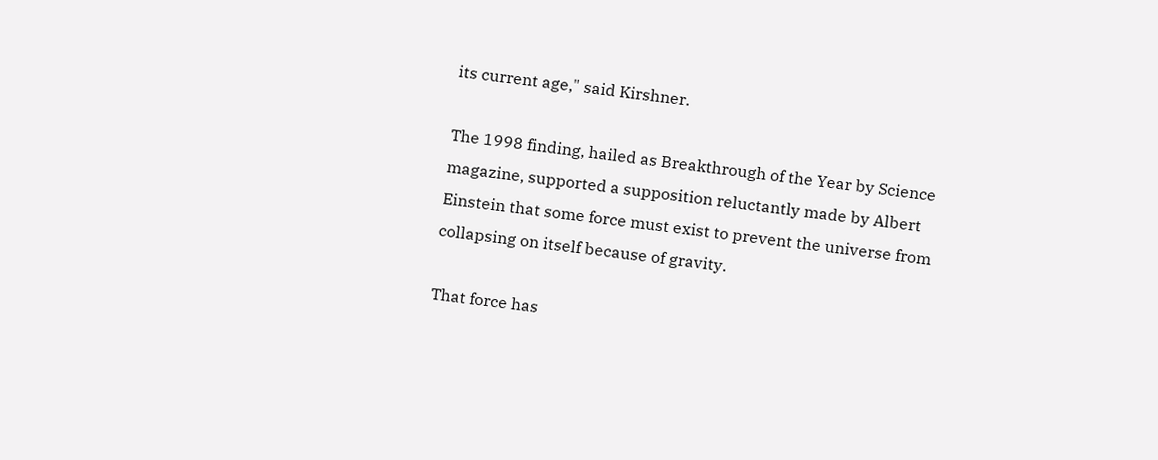its current age," said Kirshner.

The 1998 finding, hailed as Breakthrough of the Year by Science magazine, supported a supposition reluctantly made by Albert Einstein that some force must exist to prevent the universe from collapsing on itself because of gravity.

That force has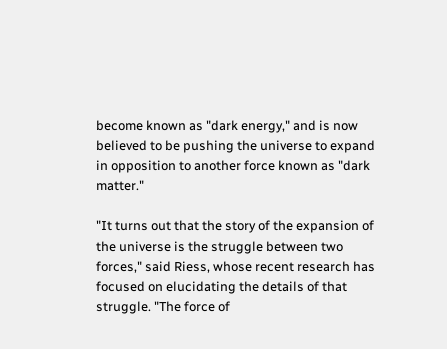become known as "dark energy," and is now believed to be pushing the universe to expand in opposition to another force known as "dark matter."

"It turns out that the story of the expansion of the universe is the struggle between two forces," said Riess, whose recent research has focused on elucidating the details of that struggle. "The force of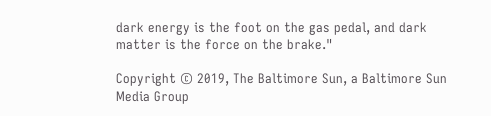dark energy is the foot on the gas pedal, and dark matter is the force on the brake."

Copyright © 2019, The Baltimore Sun, a Baltimore Sun Media Group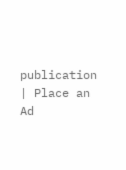publication | Place an Ad